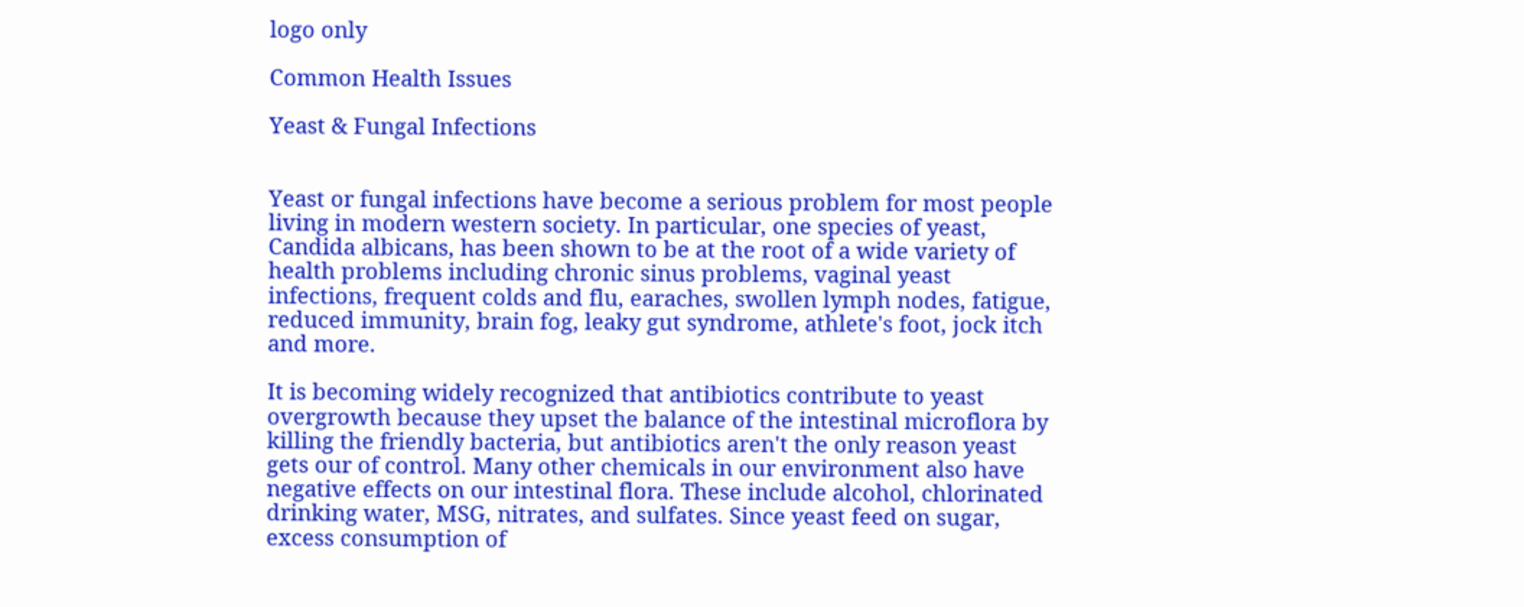logo only

Common Health Issues

Yeast & Fungal Infections


Yeast or fungal infections have become a serious problem for most people living in modern western society. In particular, one species of yeast, Candida albicans, has been shown to be at the root of a wide variety of health problems including chronic sinus problems, vaginal yeast infections, frequent colds and flu, earaches, swollen lymph nodes, fatigue, reduced immunity, brain fog, leaky gut syndrome, athlete's foot, jock itch and more.

It is becoming widely recognized that antibiotics contribute to yeast overgrowth because they upset the balance of the intestinal microflora by killing the friendly bacteria, but antibiotics aren't the only reason yeast gets our of control. Many other chemicals in our environment also have negative effects on our intestinal flora. These include alcohol, chlorinated drinking water, MSG, nitrates, and sulfates. Since yeast feed on sugar, excess consumption of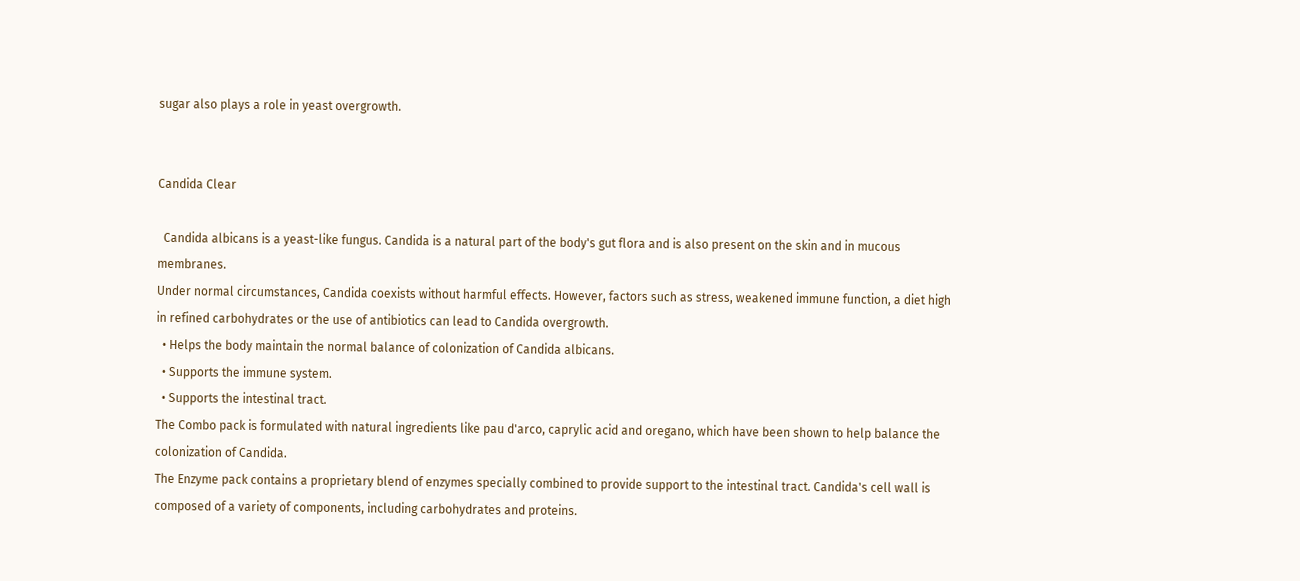sugar also plays a role in yeast overgrowth.


Candida Clear

  Candida albicans is a yeast-like fungus. Candida is a natural part of the body's gut flora and is also present on the skin and in mucous membranes.
Under normal circumstances, Candida coexists without harmful effects. However, factors such as stress, weakened immune function, a diet high in refined carbohydrates or the use of antibiotics can lead to Candida overgrowth.
  • Helps the body maintain the normal balance of colonization of Candida albicans.
  • Supports the immune system.
  • Supports the intestinal tract.
The Combo pack is formulated with natural ingredients like pau d'arco, caprylic acid and oregano, which have been shown to help balance the colonization of Candida.
The Enzyme pack contains a proprietary blend of enzymes specially combined to provide support to the intestinal tract. Candida's cell wall is composed of a variety of components, including carbohydrates and proteins.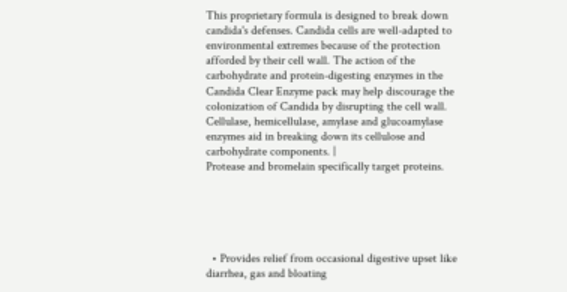This proprietary formula is designed to break down candida's defenses. Candida cells are well-adapted to environmental extremes because of the protection afforded by their cell wall. The action of the carbohydrate and protein-digesting enzymes in the Candida Clear Enzyme pack may help discourage the colonization of Candida by disrupting the cell wall.
Cellulase, hemicellulase, amylase and glucoamylase enzymes aid in breaking down its cellulose and carbohydrate components. |
Protease and bromelain specifically target proteins.





  • Provides relief from occasional digestive upset like diarrhea, gas and bloating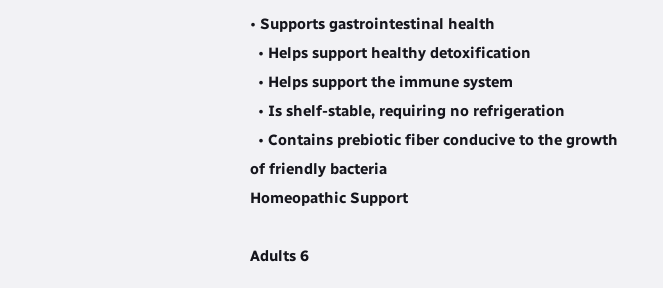• Supports gastrointestinal health
  • Helps support healthy detoxification
  • Helps support the immune system
  • Is shelf-stable, requiring no refrigeration
  • Contains prebiotic fiber conducive to the growth of friendly bacteria
Homeopathic Support

Adults 6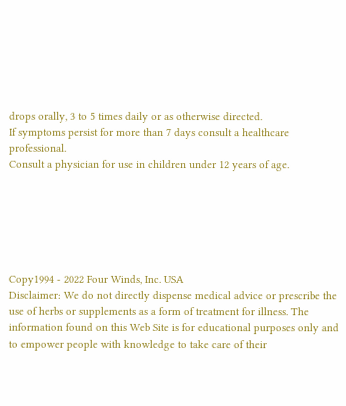drops orally, 3 to 5 times daily or as otherwise directed.
If symptoms persist for more than 7 days consult a healthcare professional.
Consult a physician for use in children under 12 years of age.






Copy1994 - 2022 Four Winds, Inc. USA
Disclaimer: We do not directly dispense medical advice or prescribe the use of herbs or supplements as a form of treatment for illness. The information found on this Web Site is for educational purposes only and to empower people with knowledge to take care of their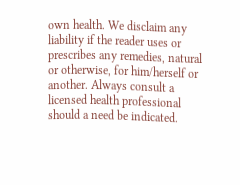own health. We disclaim any liability if the reader uses or prescribes any remedies, natural or otherwise, for him/herself or another. Always consult a licensed health professional should a need be indicated.